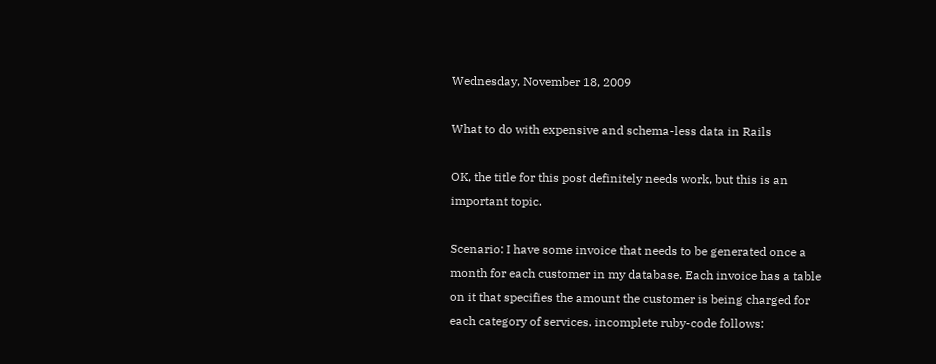Wednesday, November 18, 2009

What to do with expensive and schema-less data in Rails

OK, the title for this post definitely needs work, but this is an important topic.

Scenario: I have some invoice that needs to be generated once a month for each customer in my database. Each invoice has a table on it that specifies the amount the customer is being charged for each category of services. incomplete ruby-code follows: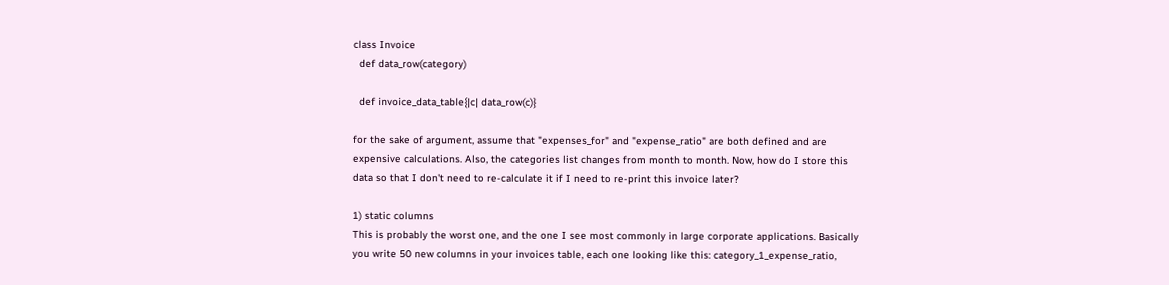class Invoice
  def data_row(category)

  def invoice_data_table{|c| data_row(c)}

for the sake of argument, assume that "expenses_for" and "expense_ratio" are both defined and are expensive calculations. Also, the categories list changes from month to month. Now, how do I store this data so that I don't need to re-calculate it if I need to re-print this invoice later?

1) static columns
This is probably the worst one, and the one I see most commonly in large corporate applications. Basically you write 50 new columns in your invoices table, each one looking like this: category_1_expense_ratio,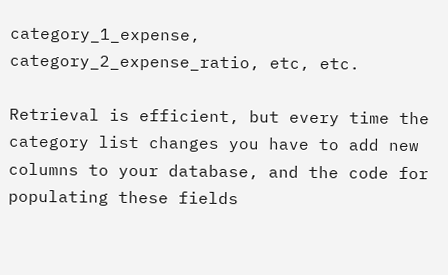category_1_expense, category_2_expense_ratio, etc, etc.

Retrieval is efficient, but every time the category list changes you have to add new columns to your database, and the code for populating these fields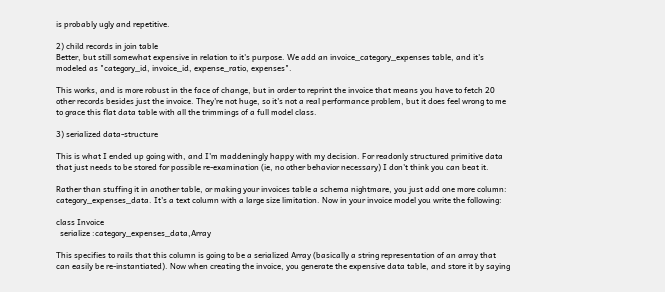is probably ugly and repetitive.

2) child records in join table
Better, but still somewhat expensive in relation to it's purpose. We add an invoice_category_expenses table, and it's modeled as "category_id, invoice_id, expense_ratio, expenses".

This works, and is more robust in the face of change, but in order to reprint the invoice that means you have to fetch 20 other records besides just the invoice. They're not huge, so it's not a real performance problem, but it does feel wrong to me to grace this flat data table with all the trimmings of a full model class.

3) serialized data-structure

This is what I ended up going with, and I'm maddeningly happy with my decision. For readonly structured primitive data that just needs to be stored for possible re-examination (ie, no other behavior necessary) I don't think you can beat it.

Rather than stuffing it in another table, or making your invoices table a schema nightmare, you just add one more column: category_expenses_data. It's a text column with a large size limitation. Now in your invoice model you write the following:

class Invoice
  serialize :category_expenses_data,Array

This specifies to rails that this column is going to be a serialized Array (basically a string representation of an array that can easily be re-instantiated). Now when creating the invoice, you generate the expensive data table, and store it by saying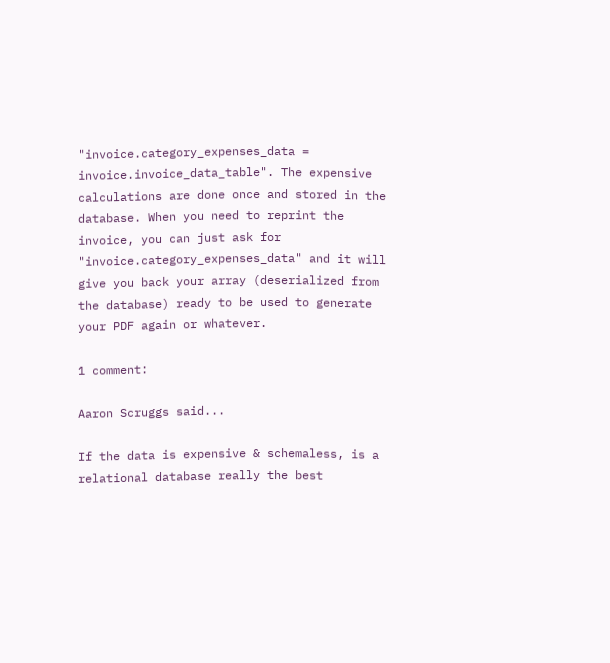"invoice.category_expenses_data = invoice.invoice_data_table". The expensive calculations are done once and stored in the database. When you need to reprint the invoice, you can just ask for "invoice.category_expenses_data" and it will give you back your array (deserialized from the database) ready to be used to generate your PDF again or whatever.

1 comment:

Aaron Scruggs said...

If the data is expensive & schemaless, is a relational database really the best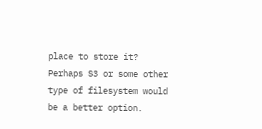place to store it? Perhaps S3 or some other type of filesystem would be a better option.